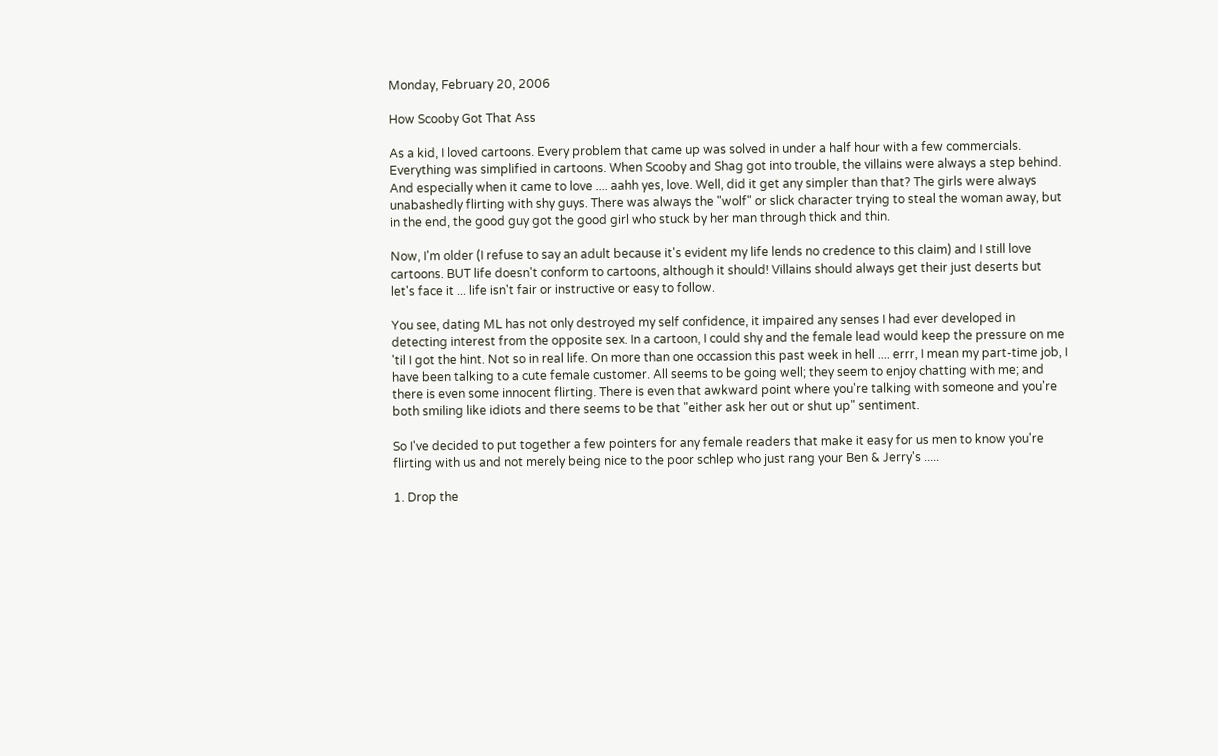Monday, February 20, 2006

How Scooby Got That Ass

As a kid, I loved cartoons. Every problem that came up was solved in under a half hour with a few commercials. Everything was simplified in cartoons. When Scooby and Shag got into trouble, the villains were always a step behind. And especially when it came to love .... aahh yes, love. Well, did it get any simpler than that? The girls were always unabashedly flirting with shy guys. There was always the "wolf" or slick character trying to steal the woman away, but in the end, the good guy got the good girl who stuck by her man through thick and thin.

Now, I'm older (I refuse to say an adult because it's evident my life lends no credence to this claim) and I still love cartoons. BUT life doesn't conform to cartoons, although it should! Villains should always get their just deserts but let's face it ... life isn't fair or instructive or easy to follow.

You see, dating ML has not only destroyed my self confidence, it impaired any senses I had ever developed in detecting interest from the opposite sex. In a cartoon, I could shy and the female lead would keep the pressure on me 'til I got the hint. Not so in real life. On more than one occassion this past week in hell .... errr, I mean my part-time job, I have been talking to a cute female customer. All seems to be going well; they seem to enjoy chatting with me; and there is even some innocent flirting. There is even that awkward point where you're talking with someone and you're both smiling like idiots and there seems to be that "either ask her out or shut up" sentiment.

So I've decided to put together a few pointers for any female readers that make it easy for us men to know you're flirting with us and not merely being nice to the poor schlep who just rang your Ben & Jerry's .....

1. Drop the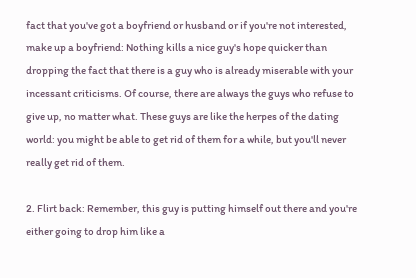fact that you've got a boyfriend or husband or if you're not interested, make up a boyfriend: Nothing kills a nice guy's hope quicker than dropping the fact that there is a guy who is already miserable with your incessant criticisms. Of course, there are always the guys who refuse to give up, no matter what. These guys are like the herpes of the dating world: you might be able to get rid of them for a while, but you'll never really get rid of them.

2. Flirt back: Remember, this guy is putting himself out there and you're either going to drop him like a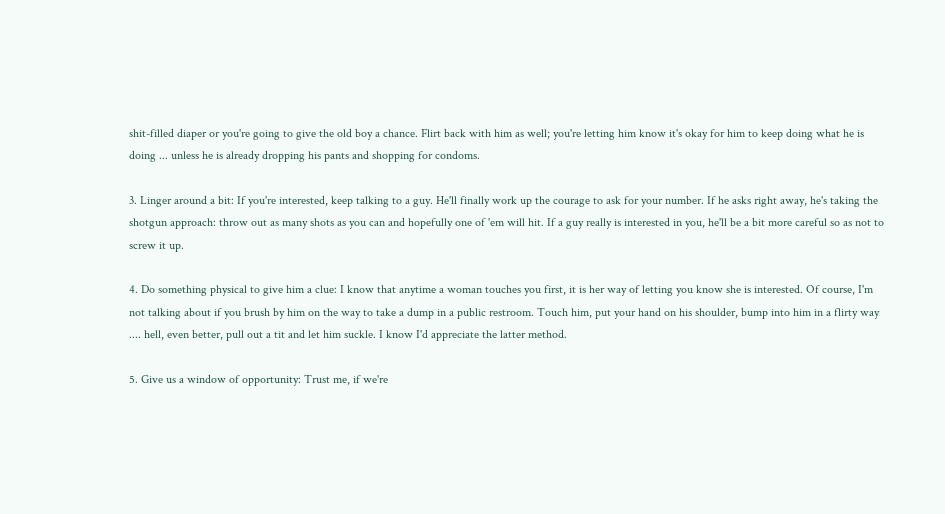shit-filled diaper or you're going to give the old boy a chance. Flirt back with him as well; you're letting him know it's okay for him to keep doing what he is doing ... unless he is already dropping his pants and shopping for condoms.

3. Linger around a bit: If you're interested, keep talking to a guy. He'll finally work up the courage to ask for your number. If he asks right away, he's taking the shotgun approach: throw out as many shots as you can and hopefully one of 'em will hit. If a guy really is interested in you, he'll be a bit more careful so as not to screw it up.

4. Do something physical to give him a clue: I know that anytime a woman touches you first, it is her way of letting you know she is interested. Of course, I'm not talking about if you brush by him on the way to take a dump in a public restroom. Touch him, put your hand on his shoulder, bump into him in a flirty way .... hell, even better, pull out a tit and let him suckle. I know I'd appreciate the latter method.

5. Give us a window of opportunity: Trust me, if we're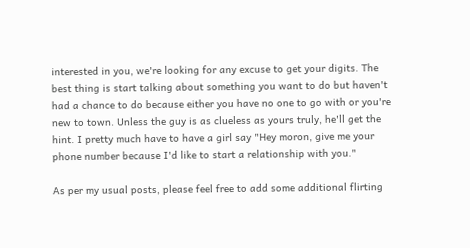interested in you, we're looking for any excuse to get your digits. The best thing is start talking about something you want to do but haven't had a chance to do because either you have no one to go with or you're new to town. Unless the guy is as clueless as yours truly, he'll get the hint. I pretty much have to have a girl say "Hey moron, give me your phone number because I'd like to start a relationship with you."

As per my usual posts, please feel free to add some additional flirting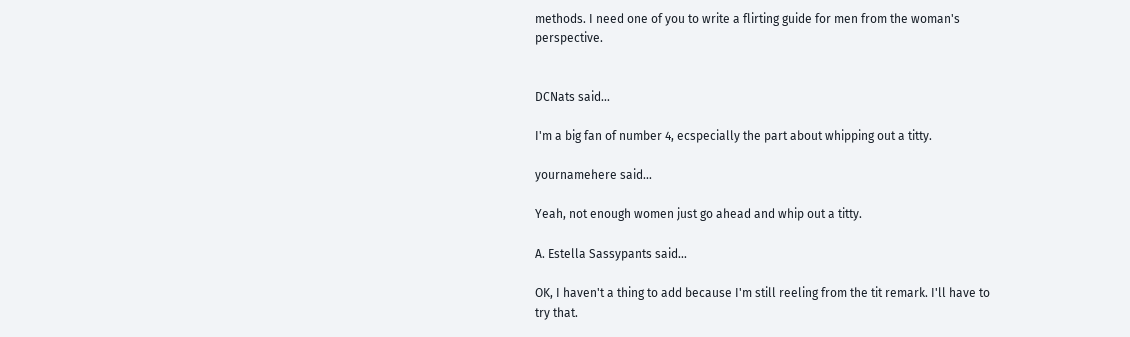methods. I need one of you to write a flirting guide for men from the woman's perspective.


DCNats said...

I'm a big fan of number 4, ecspecially the part about whipping out a titty.

yournamehere said...

Yeah, not enough women just go ahead and whip out a titty.

A. Estella Sassypants said...

OK, I haven't a thing to add because I'm still reeling from the tit remark. I'll have to try that.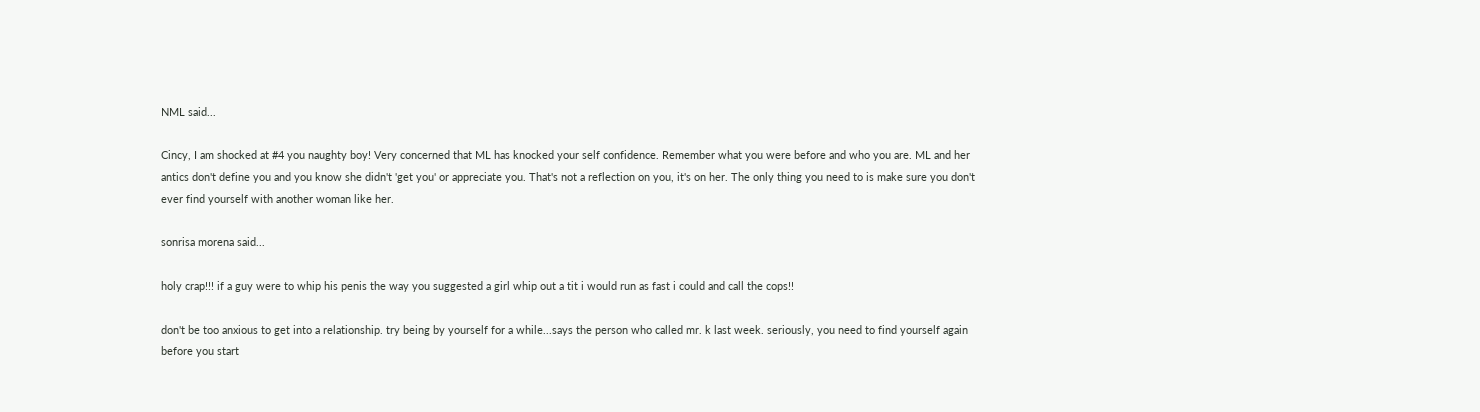NML said...

Cincy, I am shocked at #4 you naughty boy! Very concerned that ML has knocked your self confidence. Remember what you were before and who you are. ML and her antics don't define you and you know she didn't 'get you' or appreciate you. That's not a reflection on you, it's on her. The only thing you need to is make sure you don't ever find yourself with another woman like her.

sonrisa morena said...

holy crap!!! if a guy were to whip his penis the way you suggested a girl whip out a tit i would run as fast i could and call the cops!!

don't be too anxious to get into a relationship. try being by yourself for a while...says the person who called mr. k last week. seriously, you need to find yourself again before you start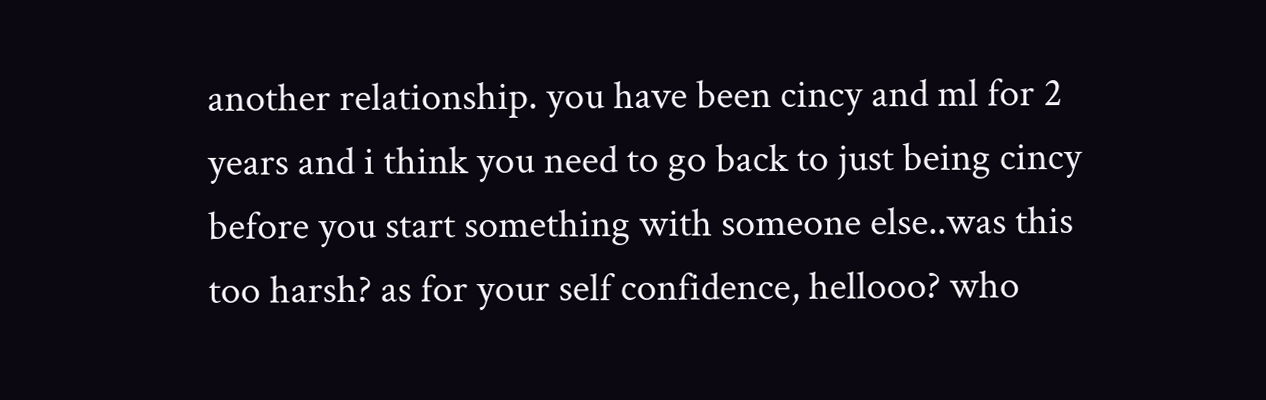another relationship. you have been cincy and ml for 2 years and i think you need to go back to just being cincy before you start something with someone else..was this too harsh? as for your self confidence, hellooo? who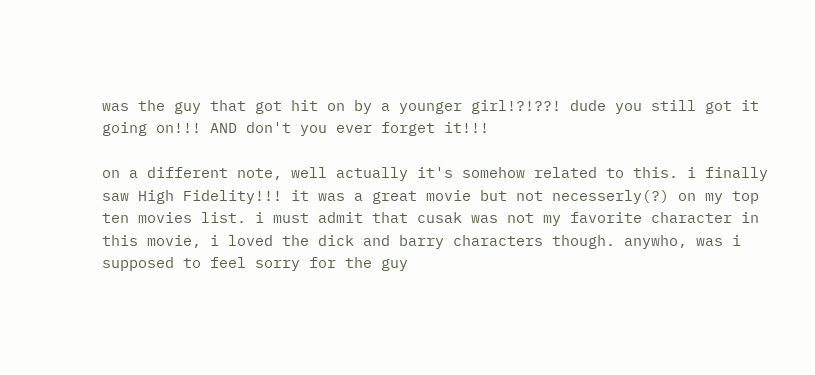was the guy that got hit on by a younger girl!?!??! dude you still got it going on!!! AND don't you ever forget it!!!

on a different note, well actually it's somehow related to this. i finally saw High Fidelity!!! it was a great movie but not necesserly(?) on my top ten movies list. i must admit that cusak was not my favorite character in this movie, i loved the dick and barry characters though. anywho, was i supposed to feel sorry for the guy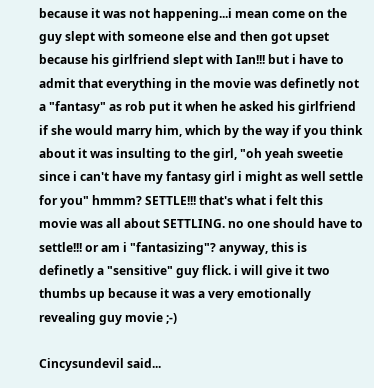because it was not happening...i mean come on the guy slept with someone else and then got upset because his girlfriend slept with Ian!!! but i have to admit that everything in the movie was definetly not a "fantasy" as rob put it when he asked his girlfriend if she would marry him, which by the way if you think about it was insulting to the girl, "oh yeah sweetie since i can't have my fantasy girl i might as well settle for you" hmmm? SETTLE!!! that's what i felt this movie was all about SETTLING. no one should have to settle!!! or am i "fantasizing"? anyway, this is definetly a "sensitive" guy flick. i will give it two thumbs up because it was a very emotionally revealing guy movie ;-)

Cincysundevil said...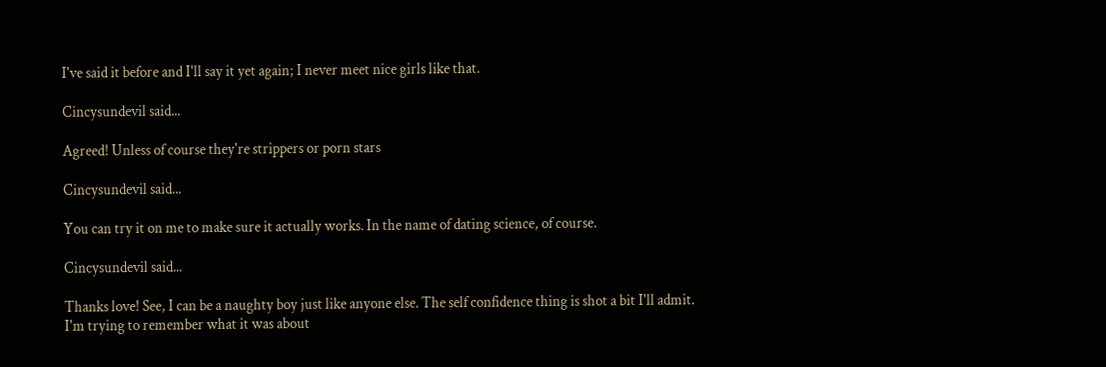I've said it before and I'll say it yet again; I never meet nice girls like that.

Cincysundevil said...

Agreed! Unless of course they're strippers or porn stars

Cincysundevil said...

You can try it on me to make sure it actually works. In the name of dating science, of course.

Cincysundevil said...

Thanks love! See, I can be a naughty boy just like anyone else. The self confidence thing is shot a bit I'll admit. I'm trying to remember what it was about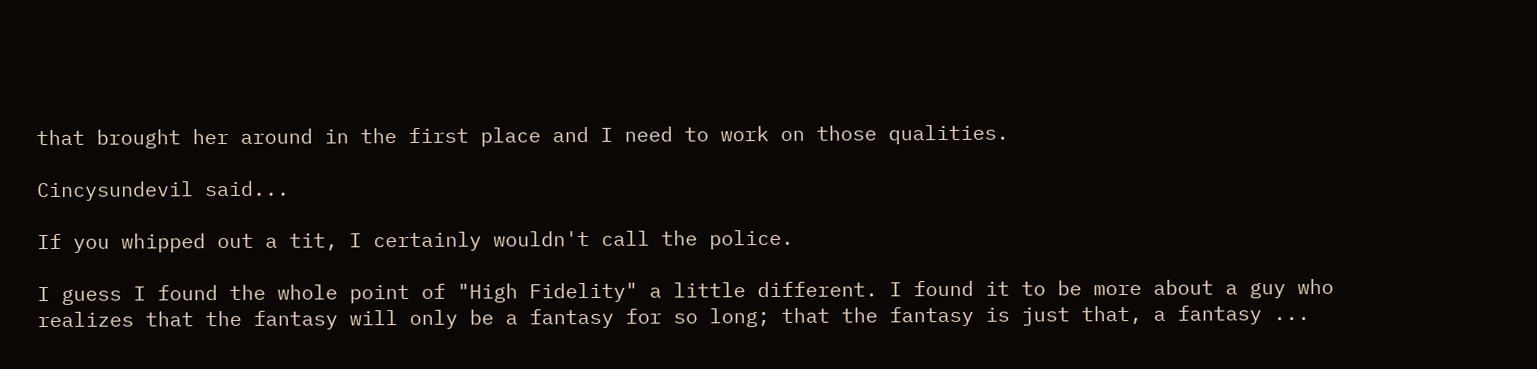that brought her around in the first place and I need to work on those qualities.

Cincysundevil said...

If you whipped out a tit, I certainly wouldn't call the police.

I guess I found the whole point of "High Fidelity" a little different. I found it to be more about a guy who realizes that the fantasy will only be a fantasy for so long; that the fantasy is just that, a fantasy ...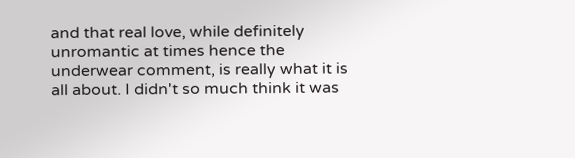and that real love, while definitely unromantic at times hence the underwear comment, is really what it is all about. I didn't so much think it was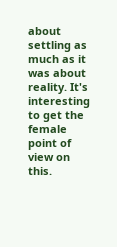about settling as much as it was about reality. It's interesting to get the female point of view on this.